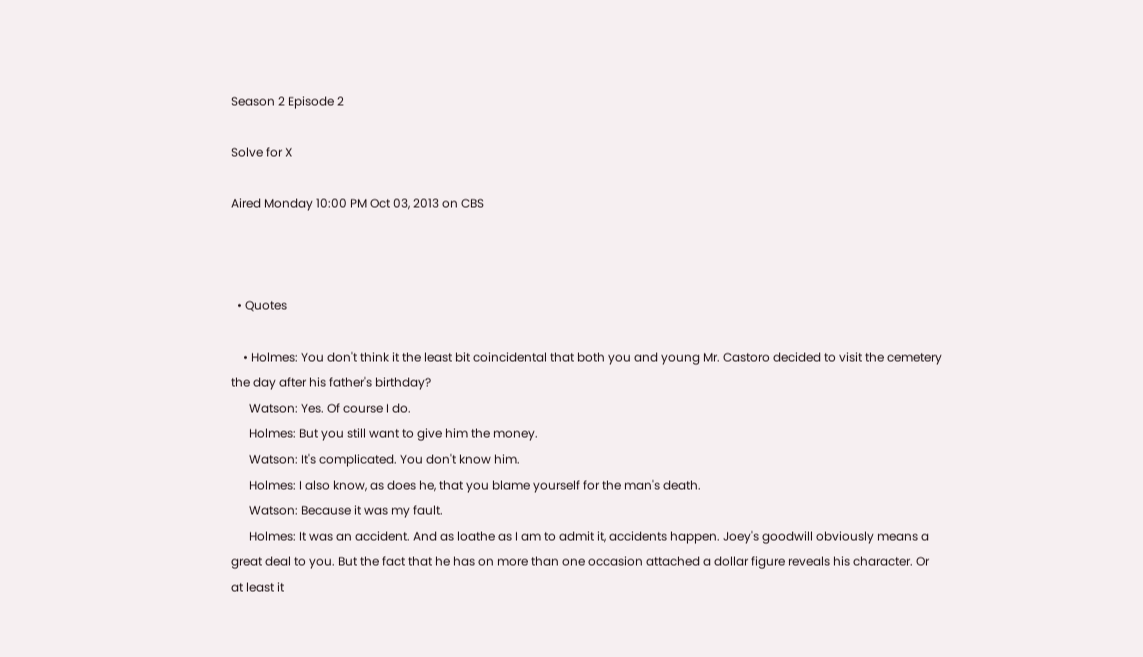Season 2 Episode 2

Solve for X

Aired Monday 10:00 PM Oct 03, 2013 on CBS



  • Quotes

    • Holmes: You don't think it the least bit coincidental that both you and young Mr. Castoro decided to visit the cemetery the day after his father's birthday?
      Watson: Yes. Of course I do.
      Holmes: But you still want to give him the money.
      Watson: It's complicated. You don't know him.
      Holmes: I also know, as does he, that you blame yourself for the man's death.
      Watson: Because it was my fault.
      Holmes: It was an accident. And as loathe as I am to admit it, accidents happen. Joey's goodwill obviously means a great deal to you. But the fact that he has on more than one occasion attached a dollar figure reveals his character. Or at least it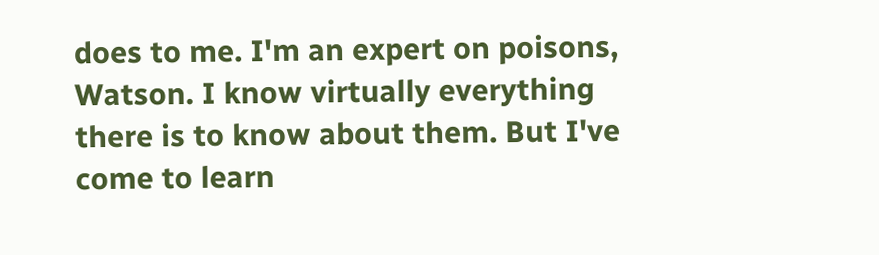does to me. I'm an expert on poisons, Watson. I know virtually everything there is to know about them. But I've come to learn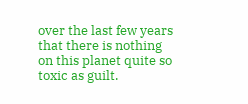over the last few years that there is nothing on this planet quite so toxic as guilt.